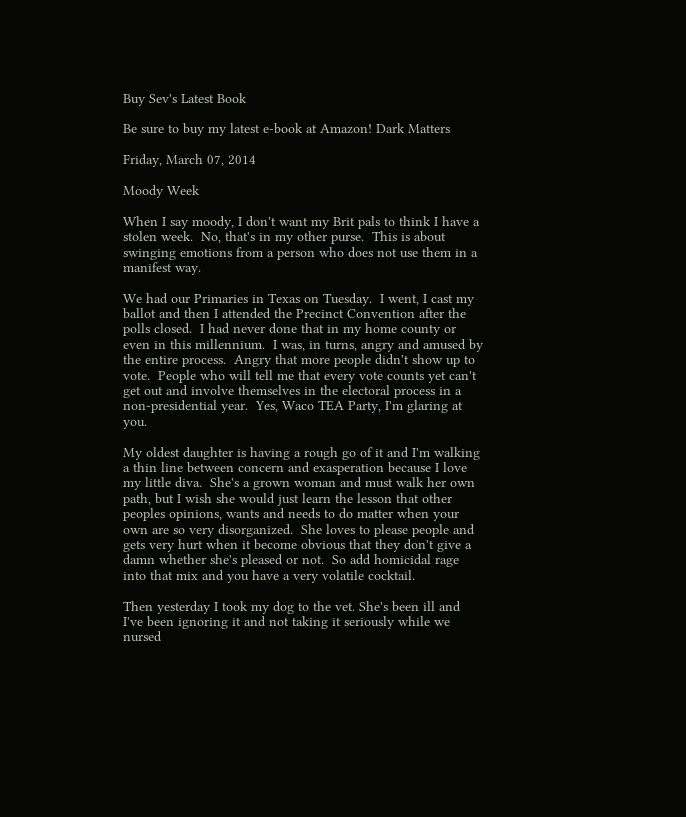Buy Sev's Latest Book

Be sure to buy my latest e-book at Amazon! Dark Matters

Friday, March 07, 2014

Moody Week

When I say moody, I don't want my Brit pals to think I have a stolen week.  No, that's in my other purse.  This is about swinging emotions from a person who does not use them in a manifest way.

We had our Primaries in Texas on Tuesday.  I went, I cast my ballot and then I attended the Precinct Convention after the polls closed.  I had never done that in my home county or even in this millennium.  I was, in turns, angry and amused by the entire process.  Angry that more people didn't show up to vote.  People who will tell me that every vote counts yet can't get out and involve themselves in the electoral process in a non-presidential year.  Yes, Waco TEA Party, I'm glaring at you.

My oldest daughter is having a rough go of it and I'm walking a thin line between concern and exasperation because I love my little diva.  She's a grown woman and must walk her own path, but I wish she would just learn the lesson that other peoples opinions, wants and needs to do matter when your own are so very disorganized.  She loves to please people and gets very hurt when it become obvious that they don't give a damn whether she's pleased or not.  So add homicidal rage into that mix and you have a very volatile cocktail.

Then yesterday I took my dog to the vet. She's been ill and I've been ignoring it and not taking it seriously while we nursed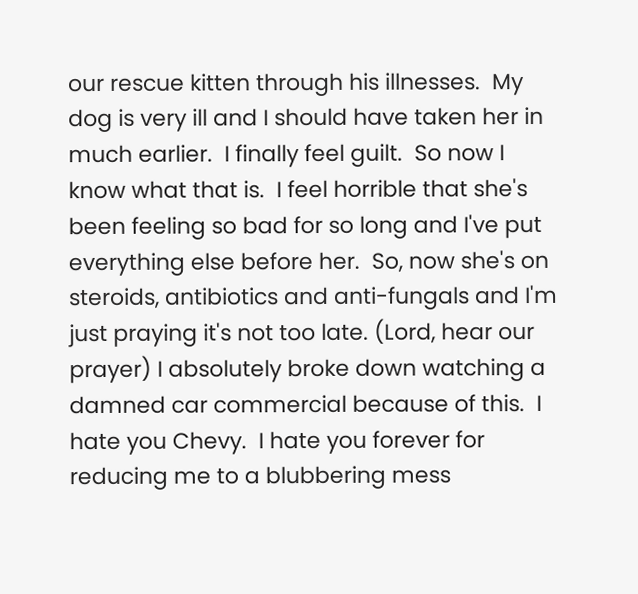our rescue kitten through his illnesses.  My dog is very ill and I should have taken her in much earlier.  I finally feel guilt.  So now I know what that is.  I feel horrible that she's been feeling so bad for so long and I've put everything else before her.  So, now she's on steroids, antibiotics and anti-fungals and I'm just praying it's not too late. (Lord, hear our prayer) I absolutely broke down watching a damned car commercial because of this.  I hate you Chevy.  I hate you forever for reducing me to a blubbering mess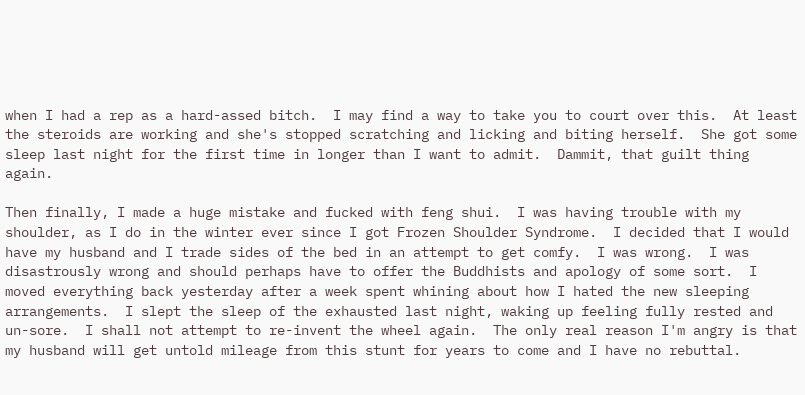when I had a rep as a hard-assed bitch.  I may find a way to take you to court over this.  At least the steroids are working and she's stopped scratching and licking and biting herself.  She got some sleep last night for the first time in longer than I want to admit.  Dammit, that guilt thing again.

Then finally, I made a huge mistake and fucked with feng shui.  I was having trouble with my shoulder, as I do in the winter ever since I got Frozen Shoulder Syndrome.  I decided that I would have my husband and I trade sides of the bed in an attempt to get comfy.  I was wrong.  I was disastrously wrong and should perhaps have to offer the Buddhists and apology of some sort.  I moved everything back yesterday after a week spent whining about how I hated the new sleeping arrangements.  I slept the sleep of the exhausted last night, waking up feeling fully rested and un-sore.  I shall not attempt to re-invent the wheel again.  The only real reason I'm angry is that my husband will get untold mileage from this stunt for years to come and I have no rebuttal.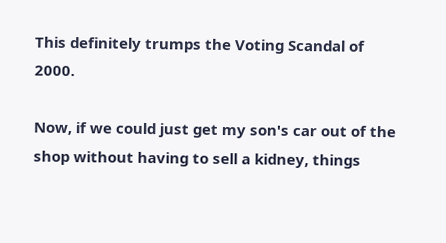This definitely trumps the Voting Scandal of 2000.

Now, if we could just get my son's car out of the shop without having to sell a kidney, things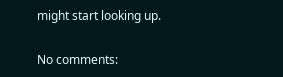might start looking up.

No comments: